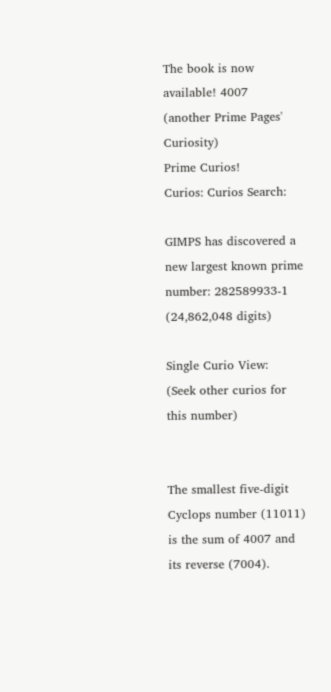The book is now available! 4007
(another Prime Pages' Curiosity)
Prime Curios!
Curios: Curios Search:

GIMPS has discovered a new largest known prime number: 282589933-1 (24,862,048 digits)

Single Curio View:   (Seek other curios for this number)


The smallest five-digit Cyclops number (11011) is the sum of 4007 and its reverse (7004).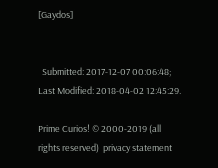[Gaydos]


  Submitted: 2017-12-07 00:06:48;   Last Modified: 2018-04-02 12:45:29.

Prime Curios! © 2000-2019 (all rights reserved)  privacy statement